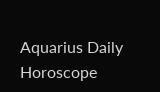Aquarius Daily Horoscope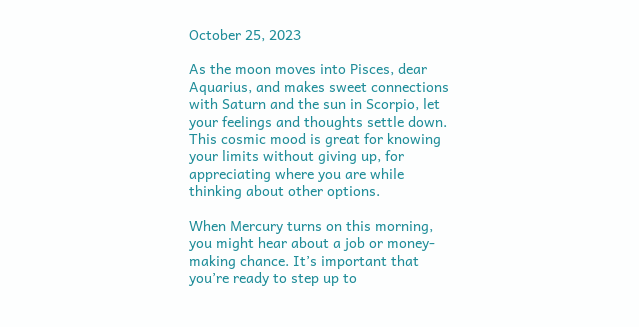October 25, 2023

As the moon moves into Pisces, dear Aquarius, and makes sweet connections with Saturn and the sun in Scorpio, let your feelings and thoughts settle down. This cosmic mood is great for knowing your limits without giving up, for appreciating where you are while thinking about other options.

When Mercury turns on this morning, you might hear about a job or money-making chance. It’s important that you’re ready to step up to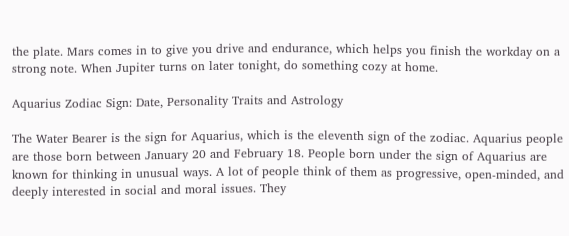the plate. Mars comes in to give you drive and endurance, which helps you finish the workday on a strong note. When Jupiter turns on later tonight, do something cozy at home.

Aquarius Zodiac Sign: Date, Personality Traits and Astrology

The Water Bearer is the sign for Aquarius, which is the eleventh sign of the zodiac. Aquarius people are those born between January 20 and February 18. People born under the sign of Aquarius are known for thinking in unusual ways. A lot of people think of them as progressive, open-minded, and deeply interested in social and moral issues. They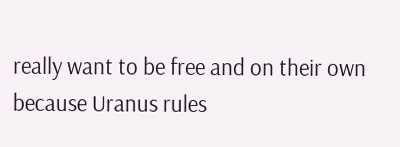really want to be free and on their own because Uranus rules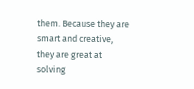them. Because they are smart and creative, they are great at solving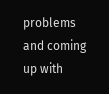problems and coming up with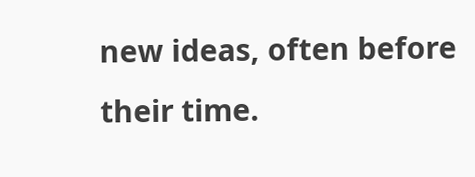new ideas, often before their time.